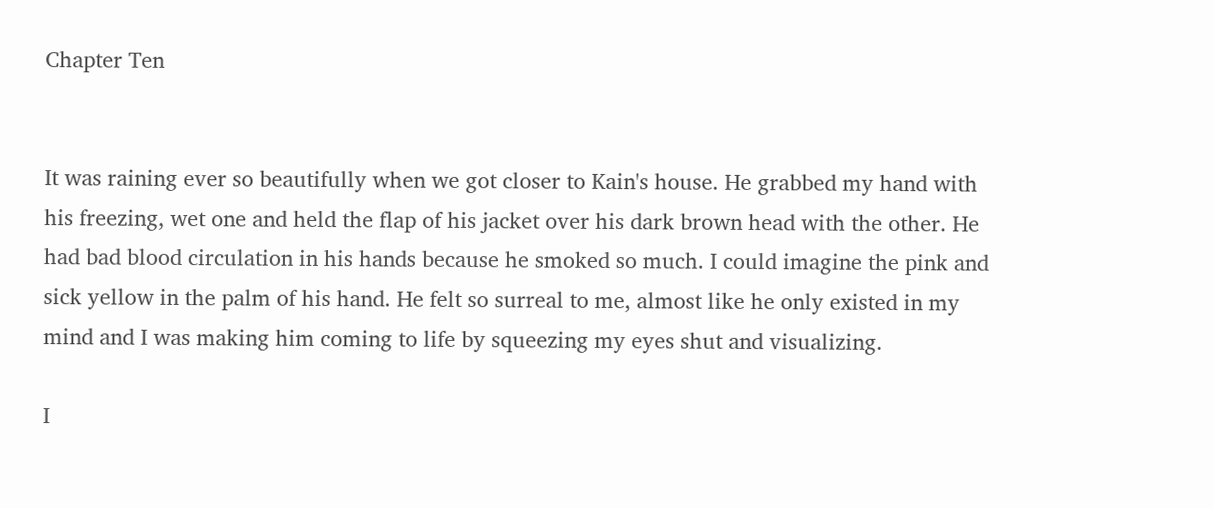Chapter Ten


It was raining ever so beautifully when we got closer to Kain's house. He grabbed my hand with his freezing, wet one and held the flap of his jacket over his dark brown head with the other. He had bad blood circulation in his hands because he smoked so much. I could imagine the pink and sick yellow in the palm of his hand. He felt so surreal to me, almost like he only existed in my mind and I was making him coming to life by squeezing my eyes shut and visualizing.

I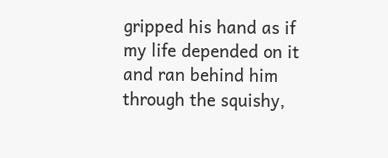gripped his hand as if my life depended on it and ran behind him through the squishy,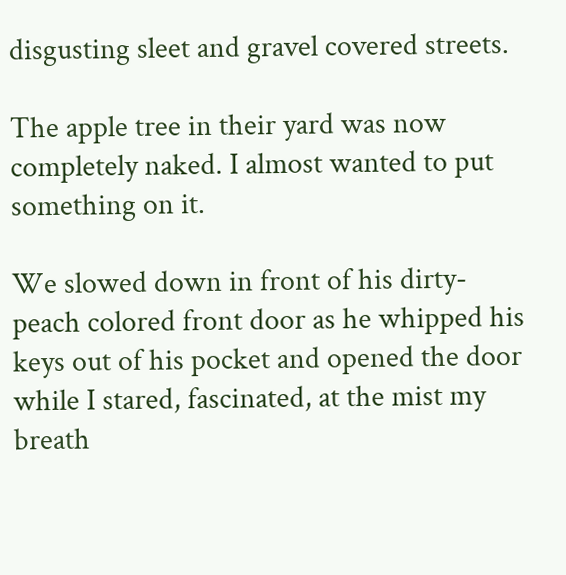disgusting sleet and gravel covered streets.

The apple tree in their yard was now completely naked. I almost wanted to put something on it.

We slowed down in front of his dirty-peach colored front door as he whipped his keys out of his pocket and opened the door while I stared, fascinated, at the mist my breath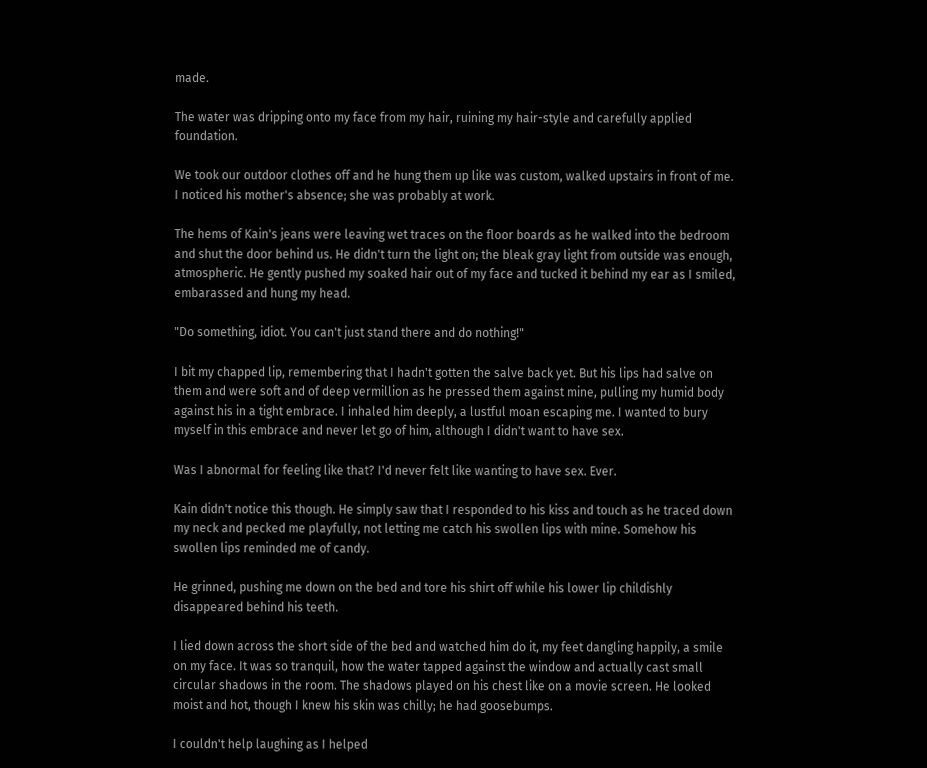made.

The water was dripping onto my face from my hair, ruining my hair-style and carefully applied foundation.

We took our outdoor clothes off and he hung them up like was custom, walked upstairs in front of me. I noticed his mother's absence; she was probably at work.

The hems of Kain's jeans were leaving wet traces on the floor boards as he walked into the bedroom and shut the door behind us. He didn't turn the light on; the bleak gray light from outside was enough, atmospheric. He gently pushed my soaked hair out of my face and tucked it behind my ear as I smiled, embarassed and hung my head.

"Do something, idiot. You can't just stand there and do nothing!"

I bit my chapped lip, remembering that I hadn't gotten the salve back yet. But his lips had salve on them and were soft and of deep vermillion as he pressed them against mine, pulling my humid body against his in a tight embrace. I inhaled him deeply, a lustful moan escaping me. I wanted to bury myself in this embrace and never let go of him, although I didn't want to have sex.

Was I abnormal for feeling like that? I'd never felt like wanting to have sex. Ever.

Kain didn't notice this though. He simply saw that I responded to his kiss and touch as he traced down my neck and pecked me playfully, not letting me catch his swollen lips with mine. Somehow his swollen lips reminded me of candy.

He grinned, pushing me down on the bed and tore his shirt off while his lower lip childishly disappeared behind his teeth.

I lied down across the short side of the bed and watched him do it, my feet dangling happily, a smile on my face. It was so tranquil, how the water tapped against the window and actually cast small circular shadows in the room. The shadows played on his chest like on a movie screen. He looked moist and hot, though I knew his skin was chilly; he had goosebumps.

I couldn't help laughing as I helped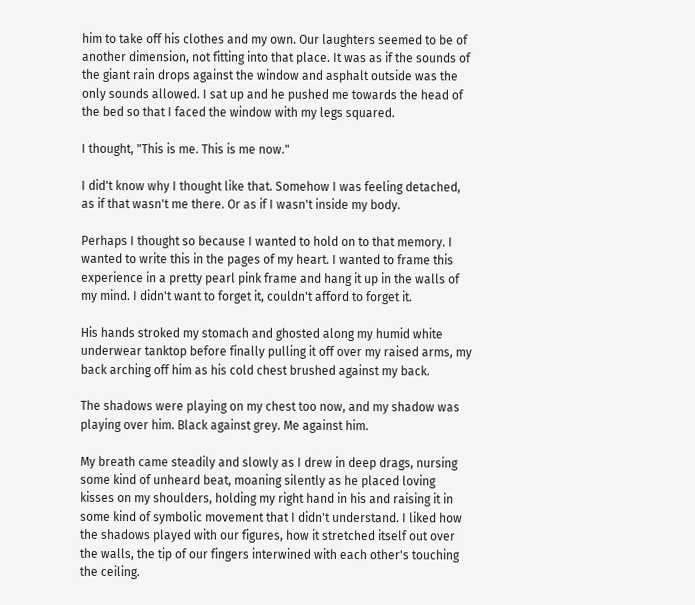him to take off his clothes and my own. Our laughters seemed to be of another dimension, not fitting into that place. It was as if the sounds of the giant rain drops against the window and asphalt outside was the only sounds allowed. I sat up and he pushed me towards the head of the bed so that I faced the window with my legs squared.

I thought, "This is me. This is me now."

I did't know why I thought like that. Somehow I was feeling detached, as if that wasn't me there. Or as if I wasn't inside my body.

Perhaps I thought so because I wanted to hold on to that memory. I wanted to write this in the pages of my heart. I wanted to frame this experience in a pretty pearl pink frame and hang it up in the walls of my mind. I didn't want to forget it, couldn't afford to forget it.

His hands stroked my stomach and ghosted along my humid white underwear tanktop before finally pulling it off over my raised arms, my back arching off him as his cold chest brushed against my back.

The shadows were playing on my chest too now, and my shadow was playing over him. Black against grey. Me against him.

My breath came steadily and slowly as I drew in deep drags, nursing some kind of unheard beat, moaning silently as he placed loving kisses on my shoulders, holding my right hand in his and raising it in some kind of symbolic movement that I didn't understand. I liked how the shadows played with our figures, how it stretched itself out over the walls, the tip of our fingers interwined with each other's touching the ceiling.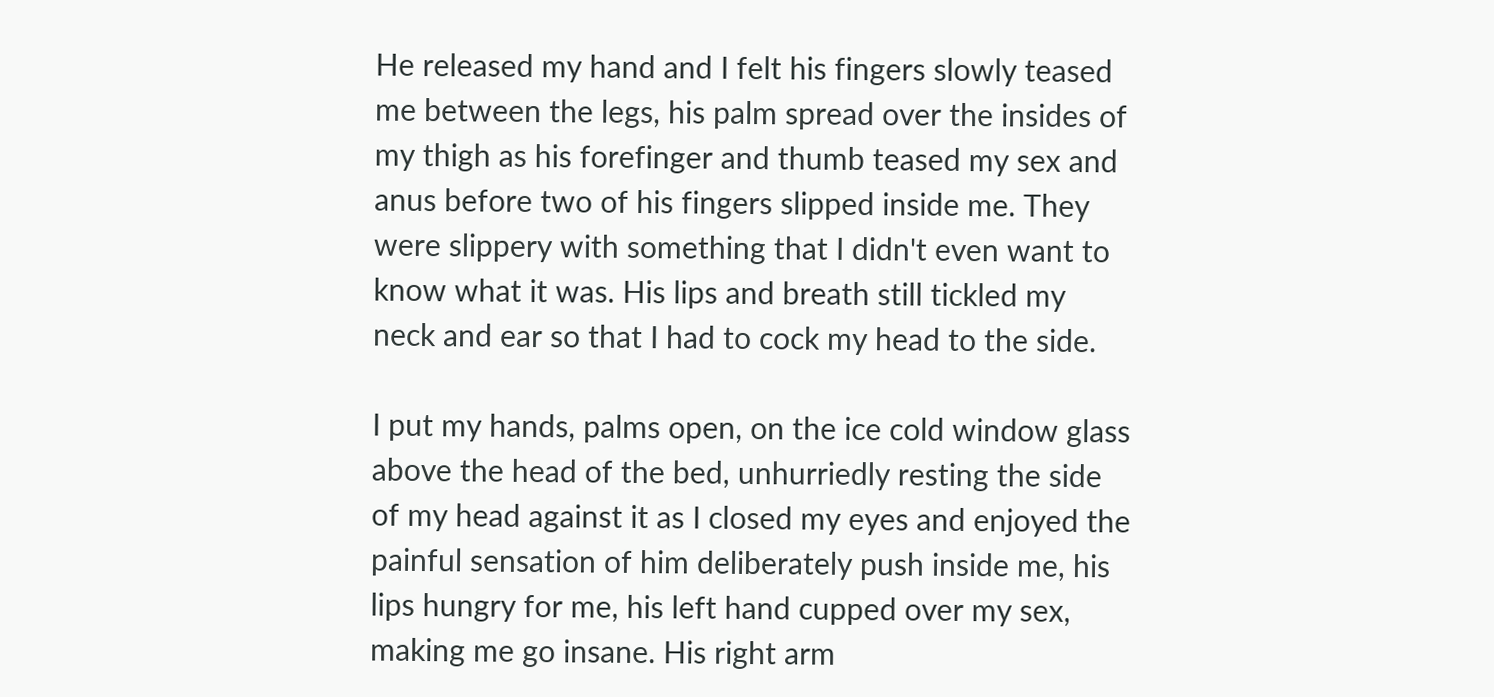He released my hand and I felt his fingers slowly teased me between the legs, his palm spread over the insides of my thigh as his forefinger and thumb teased my sex and anus before two of his fingers slipped inside me. They were slippery with something that I didn't even want to know what it was. His lips and breath still tickled my neck and ear so that I had to cock my head to the side.

I put my hands, palms open, on the ice cold window glass above the head of the bed, unhurriedly resting the side of my head against it as I closed my eyes and enjoyed the painful sensation of him deliberately push inside me, his lips hungry for me, his left hand cupped over my sex, making me go insane. His right arm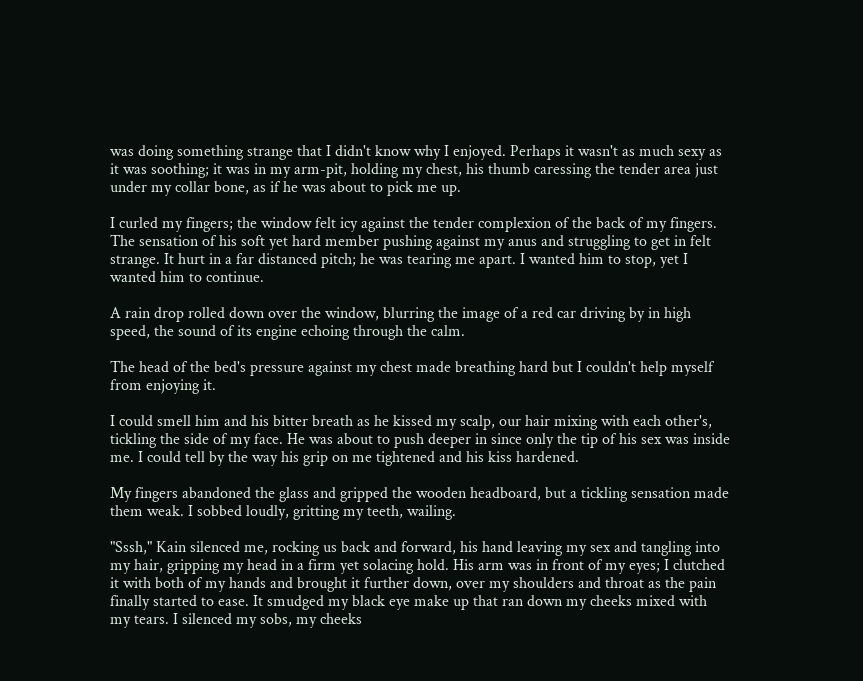was doing something strange that I didn't know why I enjoyed. Perhaps it wasn't as much sexy as it was soothing; it was in my arm-pit, holding my chest, his thumb caressing the tender area just under my collar bone, as if he was about to pick me up.

I curled my fingers; the window felt icy against the tender complexion of the back of my fingers. The sensation of his soft yet hard member pushing against my anus and struggling to get in felt strange. It hurt in a far distanced pitch; he was tearing me apart. I wanted him to stop, yet I wanted him to continue.

A rain drop rolled down over the window, blurring the image of a red car driving by in high speed, the sound of its engine echoing through the calm.

The head of the bed's pressure against my chest made breathing hard but I couldn't help myself from enjoying it.

I could smell him and his bitter breath as he kissed my scalp, our hair mixing with each other's, tickling the side of my face. He was about to push deeper in since only the tip of his sex was inside me. I could tell by the way his grip on me tightened and his kiss hardened.

My fingers abandoned the glass and gripped the wooden headboard, but a tickling sensation made them weak. I sobbed loudly, gritting my teeth, wailing.

"Sssh," Kain silenced me, rocking us back and forward, his hand leaving my sex and tangling into my hair, gripping my head in a firm yet solacing hold. His arm was in front of my eyes; I clutched it with both of my hands and brought it further down, over my shoulders and throat as the pain finally started to ease. It smudged my black eye make up that ran down my cheeks mixed with my tears. I silenced my sobs, my cheeks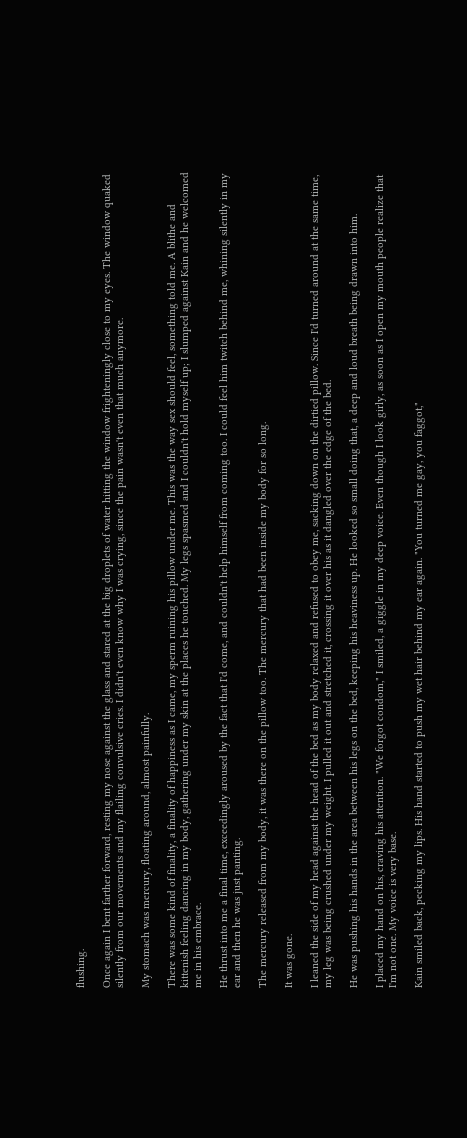flushing.

Once again I bent farther forward, resting my nose against the glass and stared at the big droplets of water hitting the window frighteningly close to my eyes. The window quaked silently from our movements and my flailing convulsive cries. I didn't even know why I was crying, since the pain wasn't even that much anymore.

My stomach was mercury, floating around, almost painfully.

There was some kind of finality, a finality of happiness as I came, my sperm ruining his pillow under me. This was the way sex should feel, something told me. A blithe and kittenish feeling dancing in my body, gathering under my skin at the places he touched. My legs spasmed and I couldn't hold myself up; I slumped against Kain and he welcomed me in his embrace.

He thrust into me a final time, exceedingly aroused by the fact that I'd come, and couldn't help himself from coming too. I could feel him twitch behind me, whining silently in my ear and then he was just panting.

The mercury released from my body, it was there on the pillow too. The mercury that had been inside my body for so long.

It was gone.

I leaned the side of my head against the head of the bed as my body relaxed and refused to obey me, sacking down on the dirtied pillow. Since I'd turned around at the same time, my leg was being crushed under my weight. I pulled it out and stretched it, crossing it over his as it dangled over the edge of the bed.

He was pushing his hands in the area between his legs on the bed, keeping his heaviness up. He looked so small doing that, a deep and loud breath being drawn into him.

I placed my hand on his, craving his attention. "We forgot condom," I smiled, a giggle in my deep voice. Even though I look girly, as soon as I open my mouth people realize that I'm not one. My voice is very base.

Kain smiled back, pecking my lips. His hand started to push my wet hair behind my ear again. "You turned me gay, you faggot,"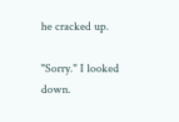he cracked up.

"Sorry." I looked down.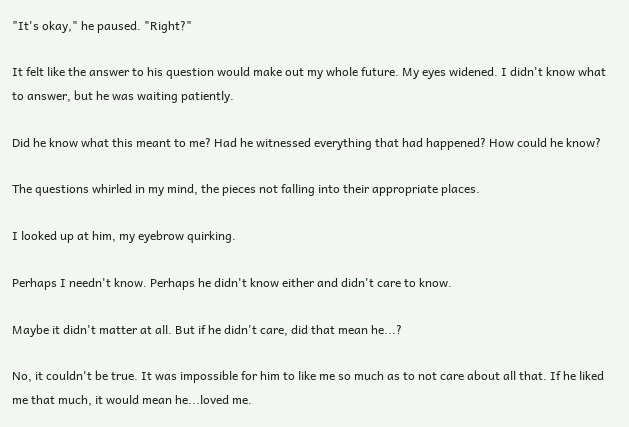"It's okay," he paused. "Right?"

It felt like the answer to his question would make out my whole future. My eyes widened. I didn't know what to answer, but he was waiting patiently.

Did he know what this meant to me? Had he witnessed everything that had happened? How could he know?

The questions whirled in my mind, the pieces not falling into their appropriate places.

I looked up at him, my eyebrow quirking.

Perhaps I needn't know. Perhaps he didn't know either and didn't care to know.

Maybe it didn't matter at all. But if he didn't care, did that mean he...?

No, it couldn't be true. It was impossible for him to like me so much as to not care about all that. If he liked me that much, it would mean he...loved me.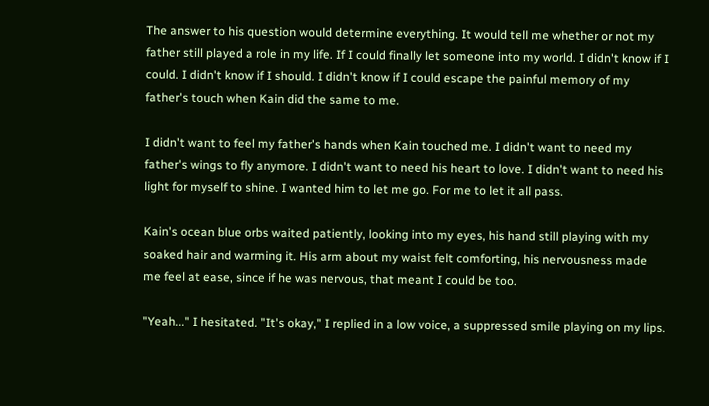The answer to his question would determine everything. It would tell me whether or not my father still played a role in my life. If I could finally let someone into my world. I didn't know if I could. I didn't know if I should. I didn't know if I could escape the painful memory of my father's touch when Kain did the same to me.

I didn't want to feel my father's hands when Kain touched me. I didn't want to need my father's wings to fly anymore. I didn't want to need his heart to love. I didn't want to need his light for myself to shine. I wanted him to let me go. For me to let it all pass.

Kain's ocean blue orbs waited patiently, looking into my eyes, his hand still playing with my soaked hair and warming it. His arm about my waist felt comforting, his nervousness made me feel at ease, since if he was nervous, that meant I could be too.

"Yeah..." I hesitated. "It's okay," I replied in a low voice, a suppressed smile playing on my lips.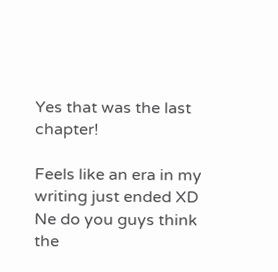Yes that was the last chapter!

Feels like an era in my writing just ended XD Ne do you guys think the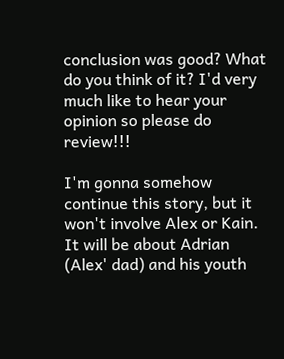conclusion was good? What do you think of it? I'd very much like to hear your opinion so please do review!!!

I'm gonna somehow continue this story, but it won't involve Alex or Kain. It will be about Adrian (Alex' dad) and his youth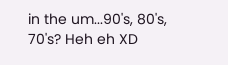in the um...90's, 80's, 70's? Heh eh XD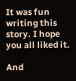It was fun writing this story. I hope you all liked it.

And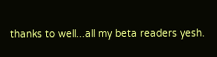thanks to well...all my beta readers yesh.